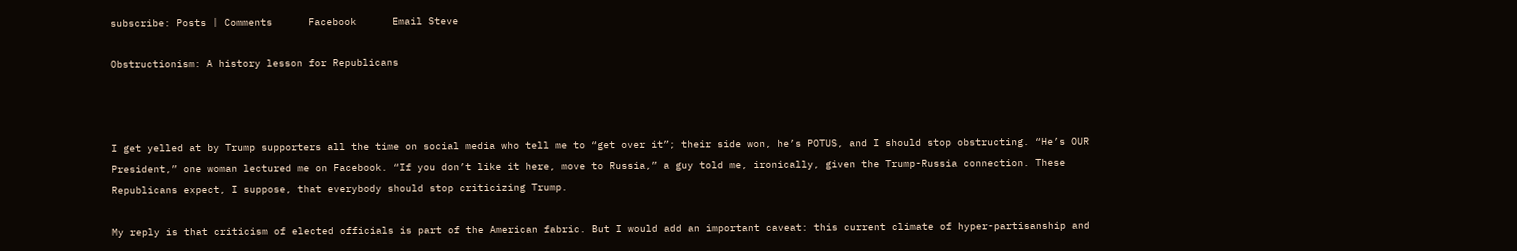subscribe: Posts | Comments      Facebook      Email Steve

Obstructionism: A history lesson for Republicans



I get yelled at by Trump supporters all the time on social media who tell me to “get over it”; their side won, he’s POTUS, and I should stop obstructing. “He’s OUR President,” one woman lectured me on Facebook. “If you don’t like it here, move to Russia,” a guy told me, ironically, given the Trump-Russia connection. These Republicans expect, I suppose, that everybody should stop criticizing Trump.

My reply is that criticism of elected officials is part of the American fabric. But I would add an important caveat: this current climate of hyper-partisanship and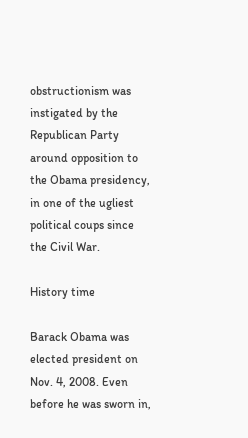obstructionism was instigated by the Republican Party around opposition to the Obama presidency, in one of the ugliest political coups since the Civil War.

History time

Barack Obama was elected president on Nov. 4, 2008. Even before he was sworn in,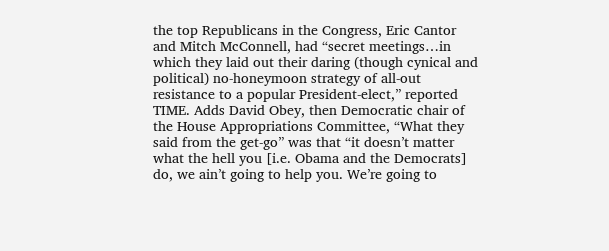the top Republicans in the Congress, Eric Cantor and Mitch McConnell, had “secret meetings…in which they laid out their daring (though cynical and political) no-honeymoon strategy of all-out resistance to a popular President-elect,” reported TIME. Adds David Obey, then Democratic chair of the House Appropriations Committee, “What they said from the get-go” was that “it doesn’t matter what the hell you [i.e. Obama and the Democrats] do, we ain’t going to help you. We’re going to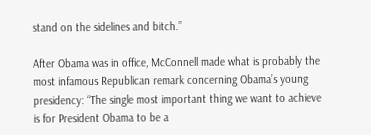stand on the sidelines and bitch.”

After Obama was in office, McConnell made what is probably the most infamous Republican remark concerning Obama’s young presidency: “The single most important thing we want to achieve is for President Obama to be a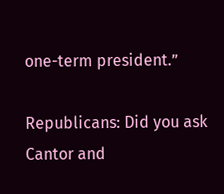one-term president.”

Republicans: Did you ask Cantor and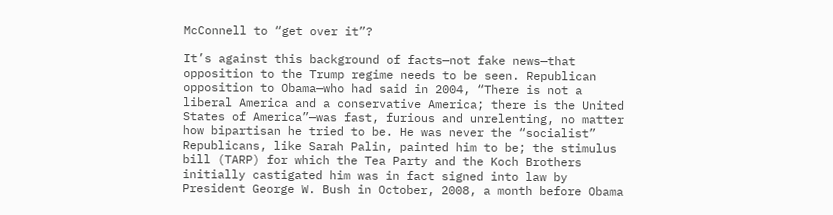McConnell to “get over it”?

It’s against this background of facts—not fake news—that opposition to the Trump regime needs to be seen. Republican opposition to Obama—who had said in 2004, “There is not a liberal America and a conservative America; there is the United States of America”—was fast, furious and unrelenting, no matter how bipartisan he tried to be. He was never the “socialist” Republicans, like Sarah Palin, painted him to be; the stimulus bill (TARP) for which the Tea Party and the Koch Brothers initially castigated him was in fact signed into law by President George W. Bush in October, 2008, a month before Obama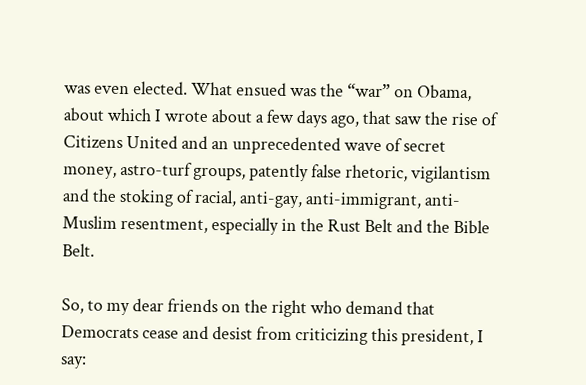was even elected. What ensued was the “war” on Obama, about which I wrote about a few days ago, that saw the rise of Citizens United and an unprecedented wave of secret money, astro-turf groups, patently false rhetoric, vigilantism and the stoking of racial, anti-gay, anti-immigrant, anti-Muslim resentment, especially in the Rust Belt and the Bible Belt.

So, to my dear friends on the right who demand that Democrats cease and desist from criticizing this president, I say: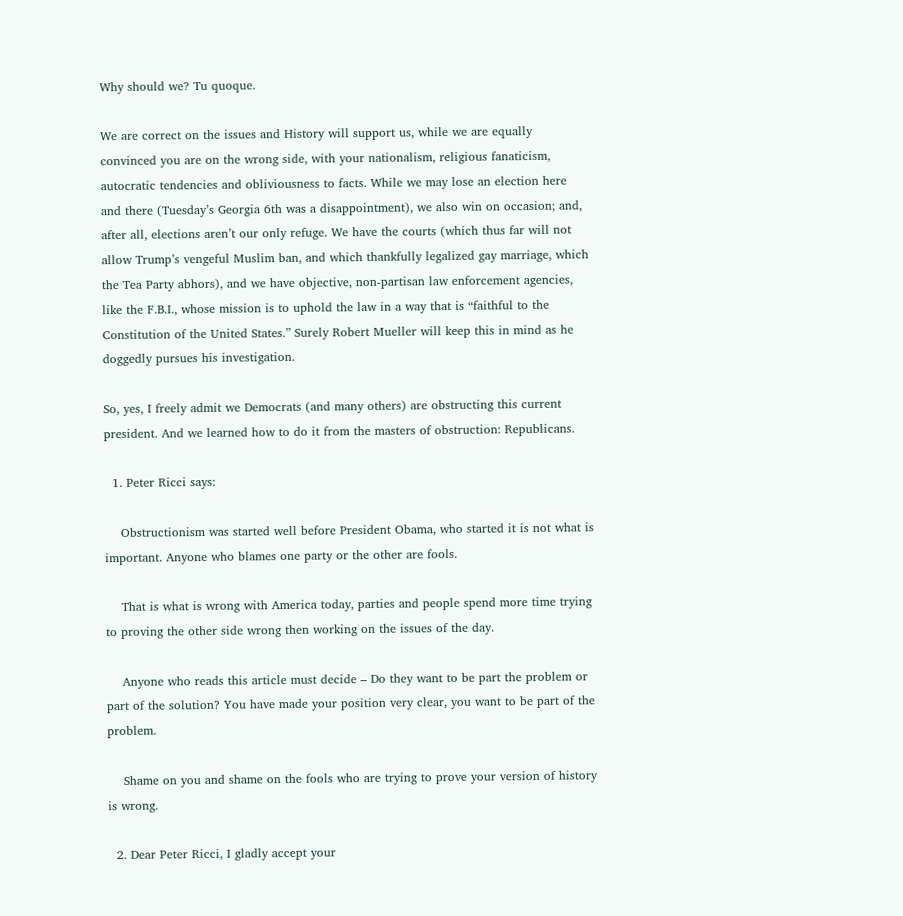Why should we? Tu quoque.

We are correct on the issues and History will support us, while we are equally convinced you are on the wrong side, with your nationalism, religious fanaticism, autocratic tendencies and obliviousness to facts. While we may lose an election here and there (Tuesday’s Georgia 6th was a disappointment), we also win on occasion; and, after all, elections aren’t our only refuge. We have the courts (which thus far will not allow Trump’s vengeful Muslim ban, and which thankfully legalized gay marriage, which the Tea Party abhors), and we have objective, non-partisan law enforcement agencies, like the F.B.I., whose mission is to uphold the law in a way that is “faithful to the Constitution of the United States.” Surely Robert Mueller will keep this in mind as he doggedly pursues his investigation.

So, yes, I freely admit we Democrats (and many others) are obstructing this current president. And we learned how to do it from the masters of obstruction: Republicans.

  1. Peter Ricci says:

    Obstructionism was started well before President Obama, who started it is not what is important. Anyone who blames one party or the other are fools.

    That is what is wrong with America today, parties and people spend more time trying to proving the other side wrong then working on the issues of the day.

    Anyone who reads this article must decide – Do they want to be part the problem or part of the solution? You have made your position very clear, you want to be part of the problem.

    Shame on you and shame on the fools who are trying to prove your version of history is wrong.

  2. Dear Peter Ricci, I gladly accept your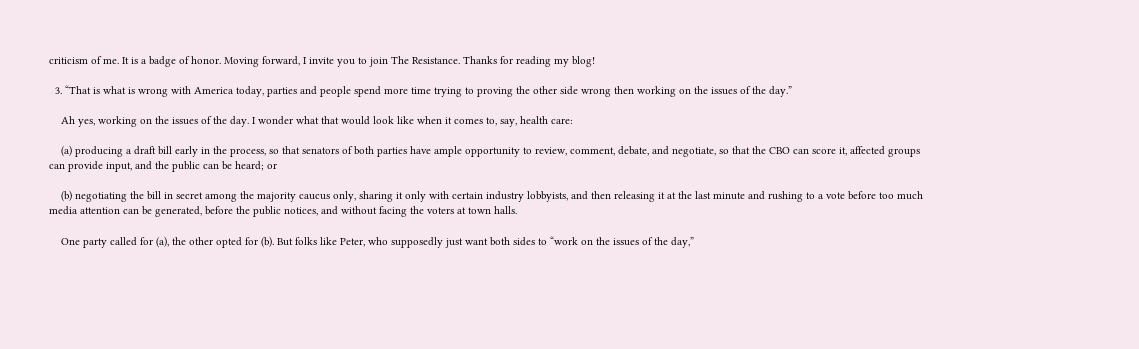criticism of me. It is a badge of honor. Moving forward, I invite you to join The Resistance. Thanks for reading my blog!

  3. “That is what is wrong with America today, parties and people spend more time trying to proving the other side wrong then working on the issues of the day.”

    Ah yes, working on the issues of the day. I wonder what that would look like when it comes to, say, health care:

    (a) producing a draft bill early in the process, so that senators of both parties have ample opportunity to review, comment, debate, and negotiate, so that the CBO can score it, affected groups can provide input, and the public can be heard; or

    (b) negotiating the bill in secret among the majority caucus only, sharing it only with certain industry lobbyists, and then releasing it at the last minute and rushing to a vote before too much media attention can be generated, before the public notices, and without facing the voters at town halls.

    One party called for (a), the other opted for (b). But folks like Peter, who supposedly just want both sides to “work on the issues of the day,”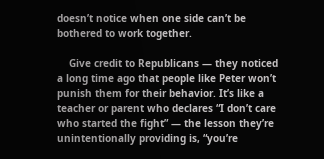doesn’t notice when one side can’t be bothered to work together.

    Give credit to Republicans — they noticed a long time ago that people like Peter won’t punish them for their behavior. It’s like a teacher or parent who declares “I don’t care who started the fight” — the lesson they’re unintentionally providing is, “you’re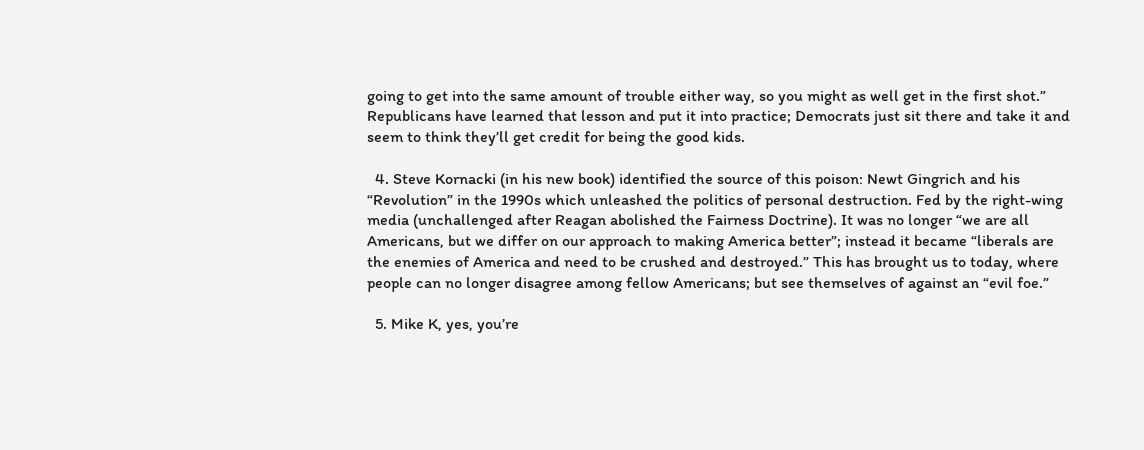going to get into the same amount of trouble either way, so you might as well get in the first shot.” Republicans have learned that lesson and put it into practice; Democrats just sit there and take it and seem to think they’ll get credit for being the good kids.

  4. Steve Kornacki (in his new book) identified the source of this poison: Newt Gingrich and his “Revolution” in the 1990s which unleashed the politics of personal destruction. Fed by the right-wing media (unchallenged after Reagan abolished the Fairness Doctrine). It was no longer “we are all Americans, but we differ on our approach to making America better”; instead it became “liberals are the enemies of America and need to be crushed and destroyed.” This has brought us to today, where people can no longer disagree among fellow Americans; but see themselves of against an “evil foe.”

  5. Mike K, yes, you’re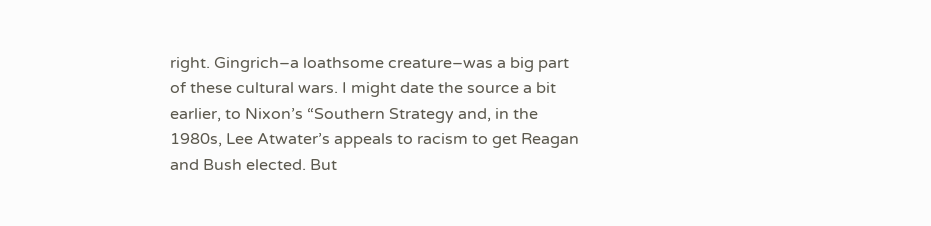right. Gingrich–a loathsome creature–was a big part of these cultural wars. I might date the source a bit earlier, to Nixon’s “Southern Strategy and, in the 1980s, Lee Atwater’s appeals to racism to get Reagan and Bush elected. But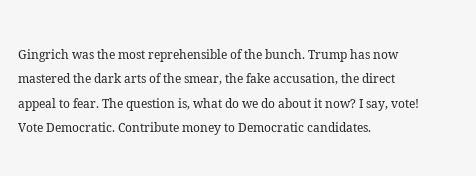Gingrich was the most reprehensible of the bunch. Trump has now mastered the dark arts of the smear, the fake accusation, the direct appeal to fear. The question is, what do we do about it now? I say, vote! Vote Democratic. Contribute money to Democratic candidates.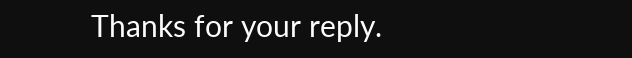Thanks for your reply.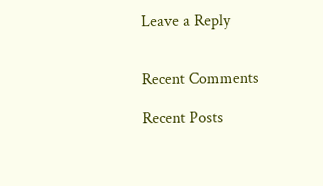Leave a Reply


Recent Comments

Recent Posts